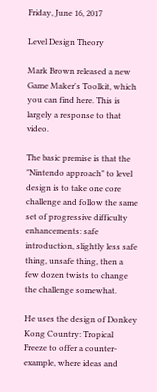Friday, June 16, 2017

Level Design Theory

Mark Brown released a new Game Maker's Toolkit, which you can find here. This is largely a response to that video.

The basic premise is that the "Nintendo approach" to level design is to take one core challenge and follow the same set of progressive difficulty enhancements: safe introduction, slightly less safe thing, unsafe thing, then a few dozen twists to change the challenge somewhat.

He uses the design of Donkey Kong Country: Tropical Freeze to offer a counter-example, where ideas and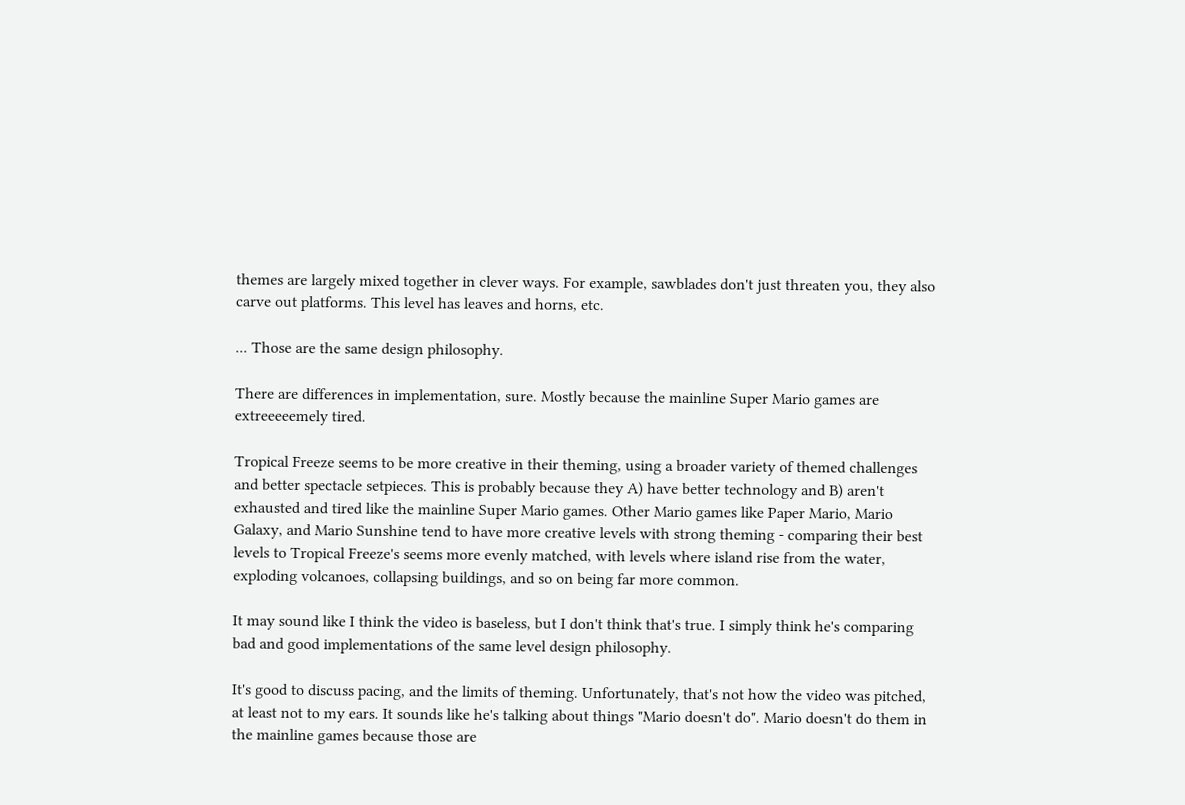themes are largely mixed together in clever ways. For example, sawblades don't just threaten you, they also carve out platforms. This level has leaves and horns, etc.

... Those are the same design philosophy.

There are differences in implementation, sure. Mostly because the mainline Super Mario games are extreeeeemely tired.

Tropical Freeze seems to be more creative in their theming, using a broader variety of themed challenges and better spectacle setpieces. This is probably because they A) have better technology and B) aren't exhausted and tired like the mainline Super Mario games. Other Mario games like Paper Mario, Mario Galaxy, and Mario Sunshine tend to have more creative levels with strong theming - comparing their best levels to Tropical Freeze's seems more evenly matched, with levels where island rise from the water, exploding volcanoes, collapsing buildings, and so on being far more common.

It may sound like I think the video is baseless, but I don't think that's true. I simply think he's comparing bad and good implementations of the same level design philosophy.

It's good to discuss pacing, and the limits of theming. Unfortunately, that's not how the video was pitched, at least not to my ears. It sounds like he's talking about things "Mario doesn't do". Mario doesn't do them in the mainline games because those are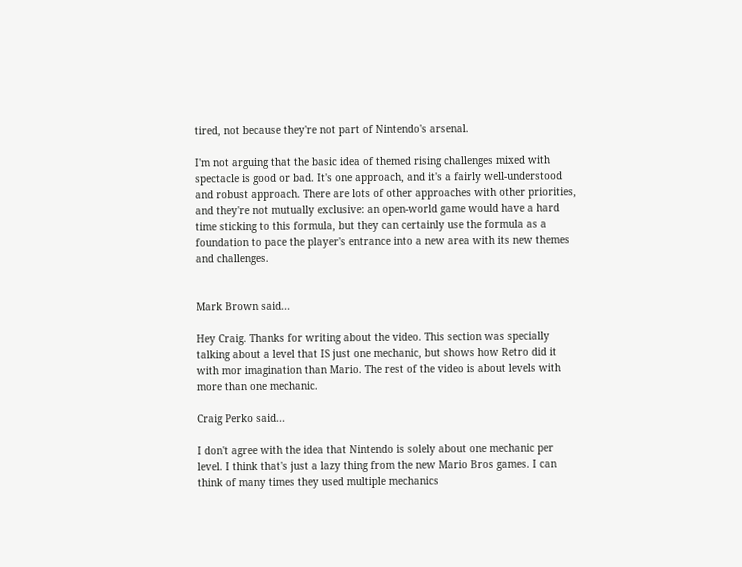tired, not because they're not part of Nintendo's arsenal.

I'm not arguing that the basic idea of themed rising challenges mixed with spectacle is good or bad. It's one approach, and it's a fairly well-understood and robust approach. There are lots of other approaches with other priorities, and they're not mutually exclusive: an open-world game would have a hard time sticking to this formula, but they can certainly use the formula as a foundation to pace the player's entrance into a new area with its new themes and challenges.


Mark Brown said...

Hey Craig. Thanks for writing about the video. This section was specially talking about a level that IS just one mechanic, but shows how Retro did it with mor imagination than Mario. The rest of the video is about levels with more than one mechanic.

Craig Perko said...

I don't agree with the idea that Nintendo is solely about one mechanic per level. I think that's just a lazy thing from the new Mario Bros games. I can think of many times they used multiple mechanics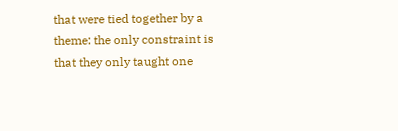that were tied together by a theme: the only constraint is that they only taught one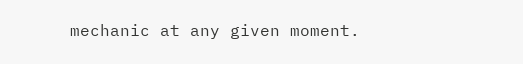mechanic at any given moment.